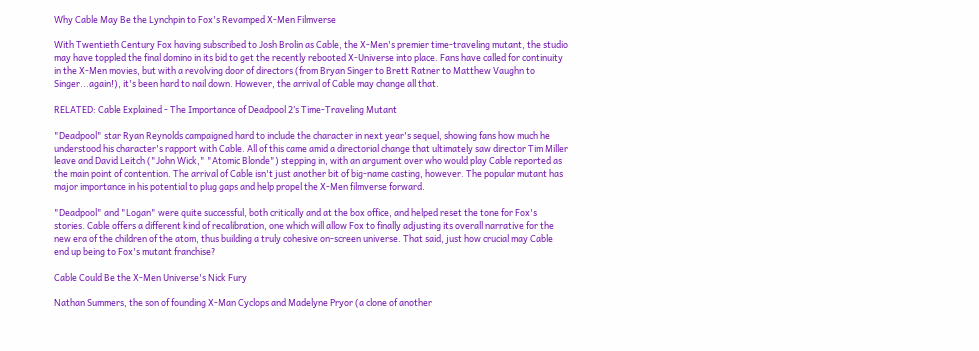Why Cable May Be the Lynchpin to Fox's Revamped X-Men Filmverse

With Twentieth Century Fox having subscribed to Josh Brolin as Cable, the X-Men's premier time-traveling mutant, the studio may have toppled the final domino in its bid to get the recently rebooted X-Universe into place. Fans have called for continuity in the X-Men movies, but with a revolving door of directors (from Bryan Singer to Brett Ratner to Matthew Vaughn to Singer...again!), it's been hard to nail down. However, the arrival of Cable may change all that.

RELATED: Cable Explained - The Importance of Deadpool 2’s Time-Traveling Mutant

"Deadpool" star Ryan Reynolds campaigned hard to include the character in next year's sequel, showing fans how much he understood his character's rapport with Cable. All of this came amid a directorial change that ultimately saw director Tim Miller leave and David Leitch ("John Wick," "Atomic Blonde") stepping in, with an argument over who would play Cable reported as the main point of contention. The arrival of Cable isn't just another bit of big-name casting, however. The popular mutant has major importance in his potential to plug gaps and help propel the X-Men filmverse forward.

"Deadpool" and "Logan" were quite successful, both critically and at the box office, and helped reset the tone for Fox's stories. Cable offers a different kind of recalibration, one which will allow Fox to finally adjusting its overall narrative for the new era of the children of the atom, thus building a truly cohesive on-screen universe. That said, just how crucial may Cable end up being to Fox's mutant franchise?

Cable Could Be the X-Men Universe's Nick Fury

Nathan Summers, the son of founding X-Man Cyclops and Madelyne Pryor (a clone of another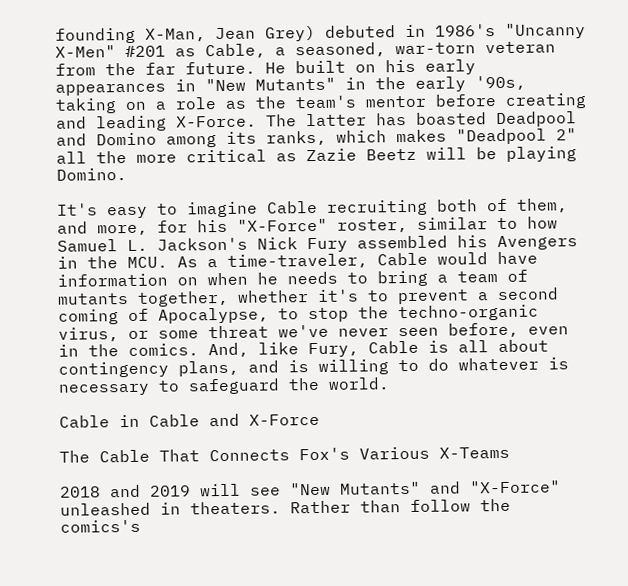founding X-Man, Jean Grey) debuted in 1986's "Uncanny X-Men" #201 as Cable, a seasoned, war-torn veteran from the far future. He built on his early appearances in "New Mutants" in the early '90s, taking on a role as the team's mentor before creating and leading X-Force. The latter has boasted Deadpool and Domino among its ranks, which makes "Deadpool 2" all the more critical as Zazie Beetz will be playing Domino.

It's easy to imagine Cable recruiting both of them, and more, for his "X-Force" roster, similar to how Samuel L. Jackson's Nick Fury assembled his Avengers in the MCU. As a time-traveler, Cable would have information on when he needs to bring a team of mutants together, whether it's to prevent a second coming of Apocalypse, to stop the techno-organic virus, or some threat we've never seen before, even in the comics. And, like Fury, Cable is all about contingency plans, and is willing to do whatever is necessary to safeguard the world.

Cable in Cable and X-Force

The Cable That Connects Fox's Various X-Teams

2018 and 2019 will see "New Mutants" and "X-Force" unleashed in theaters. Rather than follow the comics's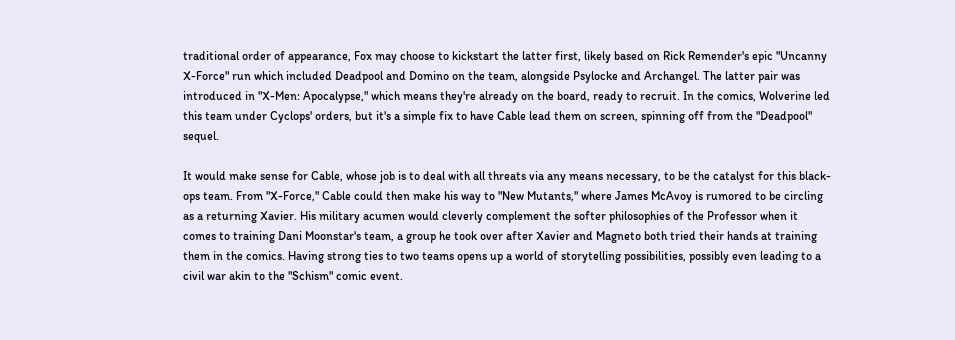traditional order of appearance, Fox may choose to kickstart the latter first, likely based on Rick Remender's epic "Uncanny X-Force" run which included Deadpool and Domino on the team, alongside Psylocke and Archangel. The latter pair was introduced in "X-Men: Apocalypse," which means they're already on the board, ready to recruit. In the comics, Wolverine led this team under Cyclops' orders, but it's a simple fix to have Cable lead them on screen, spinning off from the "Deadpool" sequel.

It would make sense for Cable, whose job is to deal with all threats via any means necessary, to be the catalyst for this black-ops team. From "X-Force," Cable could then make his way to "New Mutants," where James McAvoy is rumored to be circling as a returning Xavier. His military acumen would cleverly complement the softer philosophies of the Professor when it comes to training Dani Moonstar's team, a group he took over after Xavier and Magneto both tried their hands at training them in the comics. Having strong ties to two teams opens up a world of storytelling possibilities, possibly even leading to a civil war akin to the "Schism" comic event.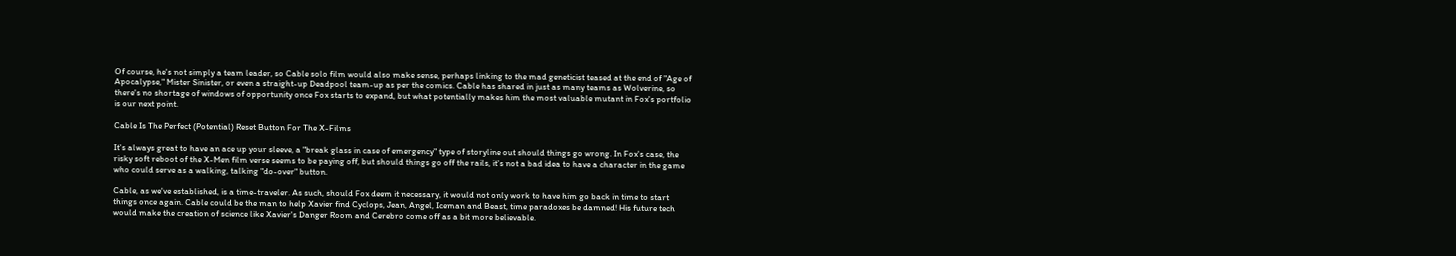Of course, he's not simply a team leader, so Cable solo film would also make sense, perhaps linking to the mad geneticist teased at the end of "Age of Apocalypse," Mister Sinister, or even a straight-up Deadpool team-up as per the comics. Cable has shared in just as many teams as Wolverine, so there's no shortage of windows of opportunity once Fox starts to expand, but what potentially makes him the most valuable mutant in Fox's portfolio is our next point.

Cable Is The Perfect (Potential) Reset Button For The X-Films

It's always great to have an ace up your sleeve, a "break glass in case of emergency" type of storyline out should things go wrong. In Fox's case, the risky soft reboot of the X-Men film verse seems to be paying off, but should things go off the rails, it's not a bad idea to have a character in the game who could serve as a walking, talking "do-over" button.

Cable, as we've established, is a time-traveler. As such, should Fox deem it necessary, it would not only work to have him go back in time to start things once again. Cable could be the man to help Xavier find Cyclops, Jean, Angel, Iceman and Beast, time paradoxes be damned! His future tech would make the creation of science like Xavier's Danger Room and Cerebro come off as a bit more believable.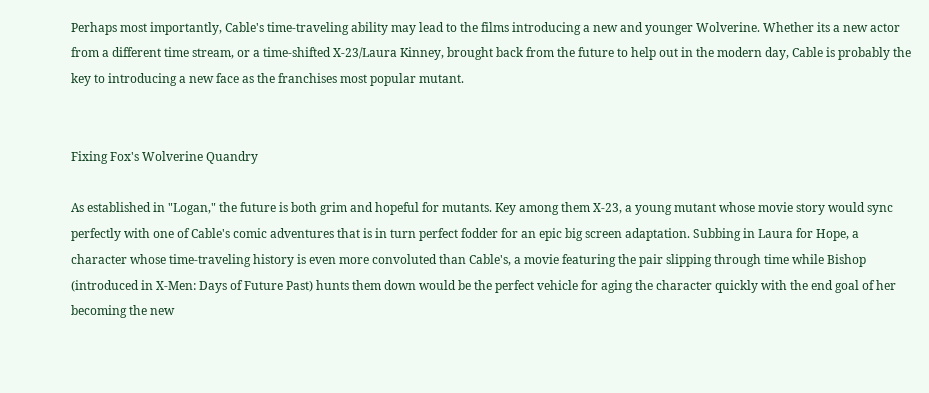Perhaps most importantly, Cable's time-traveling ability may lead to the films introducing a new and younger Wolverine. Whether its a new actor from a different time stream, or a time-shifted X-23/Laura Kinney, brought back from the future to help out in the modern day, Cable is probably the key to introducing a new face as the franchises most popular mutant.


Fixing Fox's Wolverine Quandry

As established in "Logan," the future is both grim and hopeful for mutants. Key among them X-23, a young mutant whose movie story would sync perfectly with one of Cable's comic adventures that is in turn perfect fodder for an epic big screen adaptation. Subbing in Laura for Hope, a character whose time-traveling history is even more convoluted than Cable's, a movie featuring the pair slipping through time while Bishop (introduced in X-Men: Days of Future Past) hunts them down would be the perfect vehicle for aging the character quickly with the end goal of her becoming the new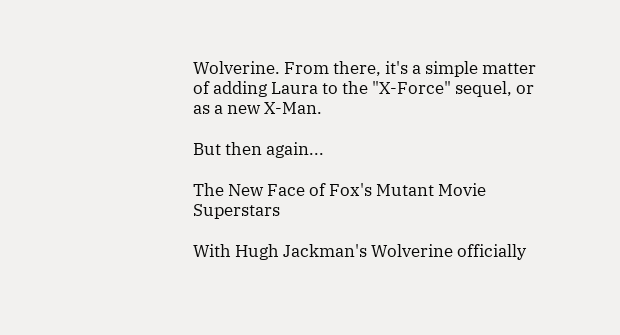Wolverine. From there, it's a simple matter of adding Laura to the "X-Force" sequel, or as a new X-Man.

But then again...

The New Face of Fox's Mutant Movie Superstars

With Hugh Jackman's Wolverine officially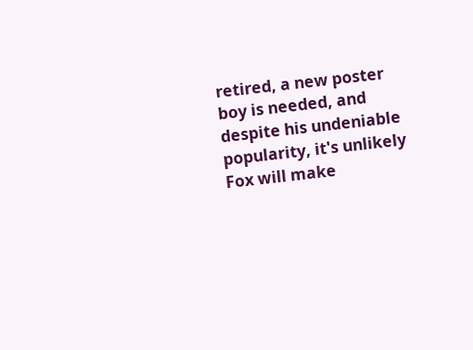retired, a new poster boy is needed, and despite his undeniable popularity, it's unlikely Fox will make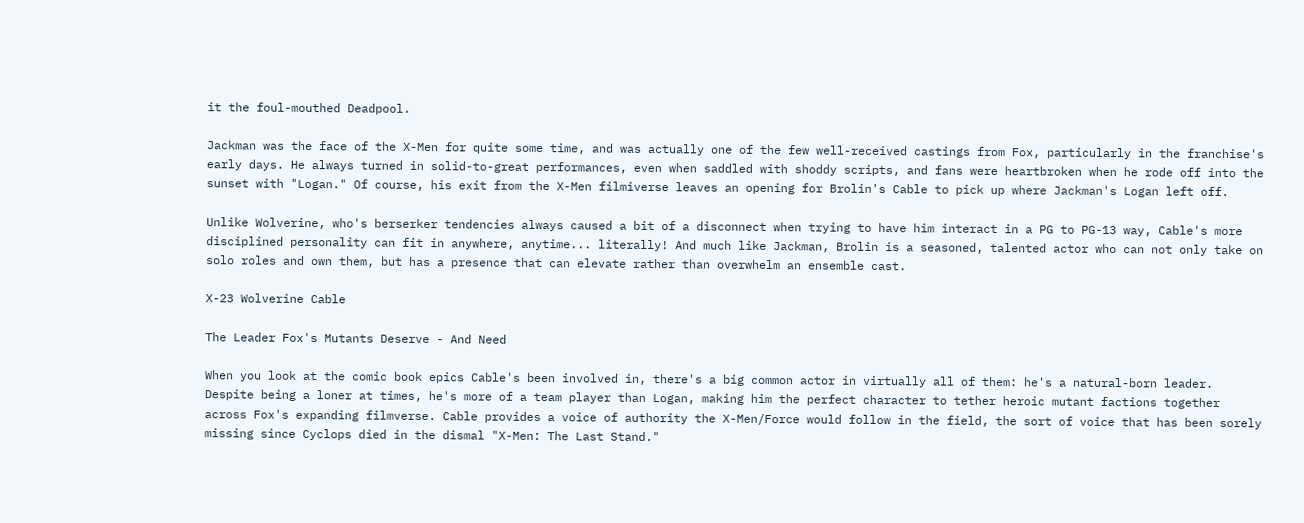it the foul-mouthed Deadpool.

Jackman was the face of the X-Men for quite some time, and was actually one of the few well-received castings from Fox, particularly in the franchise's early days. He always turned in solid-to-great performances, even when saddled with shoddy scripts, and fans were heartbroken when he rode off into the sunset with "Logan." Of course, his exit from the X-Men filmiverse leaves an opening for Brolin's Cable to pick up where Jackman's Logan left off.

Unlike Wolverine, who's berserker tendencies always caused a bit of a disconnect when trying to have him interact in a PG to PG-13 way, Cable's more disciplined personality can fit in anywhere, anytime... literally! And much like Jackman, Brolin is a seasoned, talented actor who can not only take on solo roles and own them, but has a presence that can elevate rather than overwhelm an ensemble cast.

X-23 Wolverine Cable

The Leader Fox's Mutants Deserve - And Need

When you look at the comic book epics Cable's been involved in, there's a big common actor in virtually all of them: he's a natural-born leader. Despite being a loner at times, he's more of a team player than Logan, making him the perfect character to tether heroic mutant factions together across Fox's expanding filmverse. Cable provides a voice of authority the X-Men/Force would follow in the field, the sort of voice that has been sorely missing since Cyclops died in the dismal "X-Men: The Last Stand."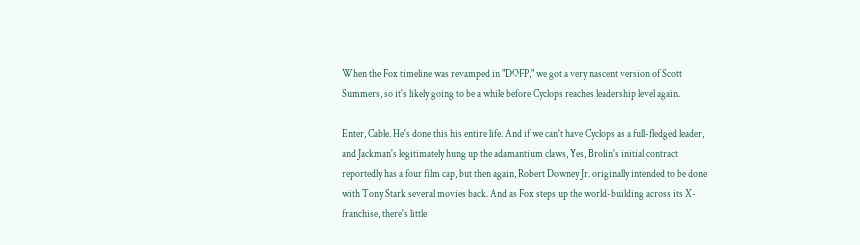When the Fox timeline was revamped in "DOFP," we got a very nascent version of Scott Summers, so it's likely going to be a while before Cyclops reaches leadership level again.

Enter, Cable. He's done this his entire life. And if we can't have Cyclops as a full-fledged leader, and Jackman's legitimately hung up the adamantium claws, Yes, Brolin's initial contract reportedly has a four film cap, but then again, Robert Downey Jr. originally intended to be done with Tony Stark several movies back. And as Fox steps up the world-building across its X-franchise, there's little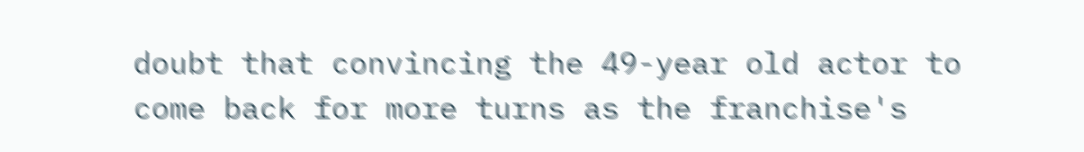doubt that convincing the 49-year old actor to come back for more turns as the franchise's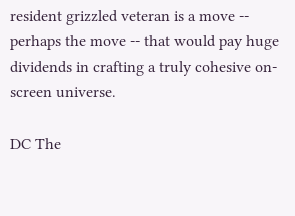resident grizzled veteran is a move -- perhaps the move -- that would pay huge dividends in crafting a truly cohesive on-screen universe.

DC The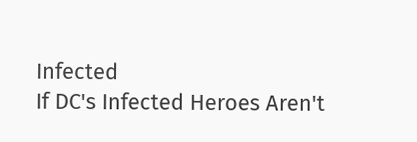Infected
If DC's Infected Heroes Aren't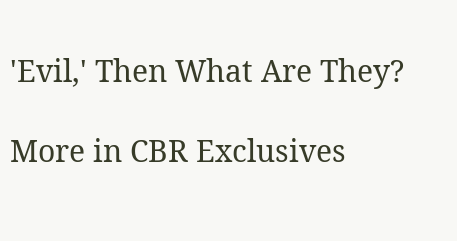'Evil,' Then What Are They?

More in CBR Exclusives